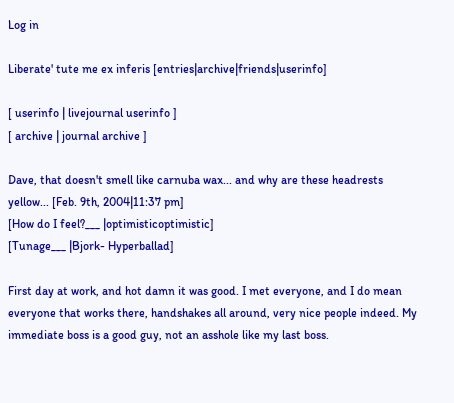Log in

Liberate' tute me ex inferis [entries|archive|friends|userinfo]

[ userinfo | livejournal userinfo ]
[ archive | journal archive ]

Dave, that doesn't smell like carnuba wax... and why are these headrests yellow... [Feb. 9th, 2004|11:37 pm]
[How do I feel?___ |optimisticoptimistic]
[Tunage___ |Bjork- Hyperballad]

First day at work, and hot damn it was good. I met everyone, and I do mean everyone that works there, handshakes all around, very nice people indeed. My immediate boss is a good guy, not an asshole like my last boss.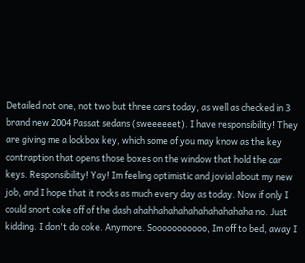Detailed not one, not two but three cars today, as well as checked in 3 brand new 2004 Passat sedans (sweeeeeet). I have responsibility! They are giving me a lockbox key, which some of you may know as the key contraption that opens those boxes on the window that hold the car keys. Responsibility! Yay! Im feeling optimistic and jovial about my new job, and I hope that it rocks as much every day as today. Now if only I could snort coke off of the dash ahahhahahahahahahahahaha no. Just kidding. I don't do coke. Anymore. Sooooooooooo, Im off to bed, away I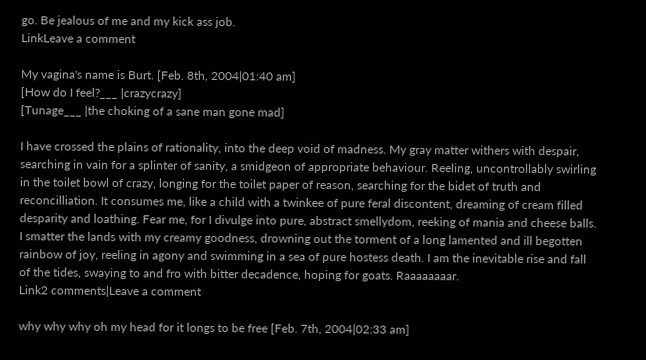go. Be jealous of me and my kick ass job.
LinkLeave a comment

My vagina's name is Burt. [Feb. 8th, 2004|01:40 am]
[How do I feel?___ |crazycrazy]
[Tunage___ |the choking of a sane man gone mad]

I have crossed the plains of rationality, into the deep void of madness. My gray matter withers with despair, searching in vain for a splinter of sanity, a smidgeon of appropriate behaviour. Reeling, uncontrollably swirling in the toilet bowl of crazy, longing for the toilet paper of reason, searching for the bidet of truth and reconcilliation. It consumes me, like a child with a twinkee of pure feral discontent, dreaming of cream filled desparity and loathing. Fear me, for I divulge into pure, abstract smellydom, reeking of mania and cheese balls. I smatter the lands with my creamy goodness, drowning out the torment of a long lamented and ill begotten rainbow of joy, reeling in agony and swimming in a sea of pure hostess death. I am the inevitable rise and fall of the tides, swaying to and fro with bitter decadence, hoping for goats. Raaaaaaaar.
Link2 comments|Leave a comment

why why why oh my head for it longs to be free [Feb. 7th, 2004|02:33 am]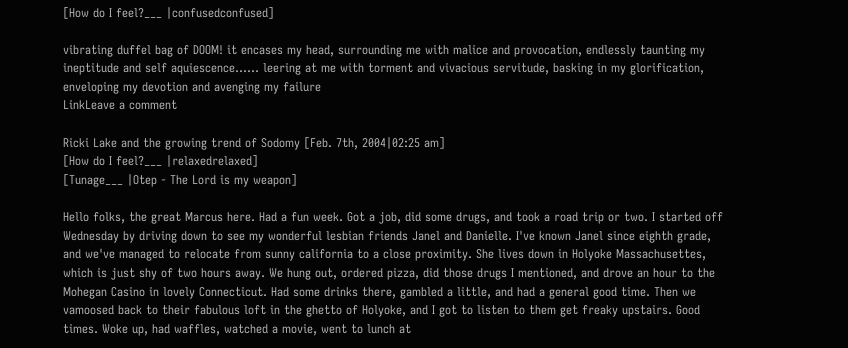[How do I feel?___ |confusedconfused]

vibrating duffel bag of DOOM! it encases my head, surrounding me with malice and provocation, endlessly taunting my ineptitude and self aquiescence...... leering at me with torment and vivacious servitude, basking in my glorification, enveloping my devotion and avenging my failure
LinkLeave a comment

Ricki Lake and the growing trend of Sodomy [Feb. 7th, 2004|02:25 am]
[How do I feel?___ |relaxedrelaxed]
[Tunage___ |Otep - The Lord is my weapon]

Hello folks, the great Marcus here. Had a fun week. Got a job, did some drugs, and took a road trip or two. I started off Wednesday by driving down to see my wonderful lesbian friends Janel and Danielle. I've known Janel since eighth grade, and we've managed to relocate from sunny california to a close proximity. She lives down in Holyoke Massachusettes, which is just shy of two hours away. We hung out, ordered pizza, did those drugs I mentioned, and drove an hour to the Mohegan Casino in lovely Connecticut. Had some drinks there, gambled a little, and had a general good time. Then we vamoosed back to their fabulous loft in the ghetto of Holyoke, and I got to listen to them get freaky upstairs. Good times. Woke up, had waffles, watched a movie, went to lunch at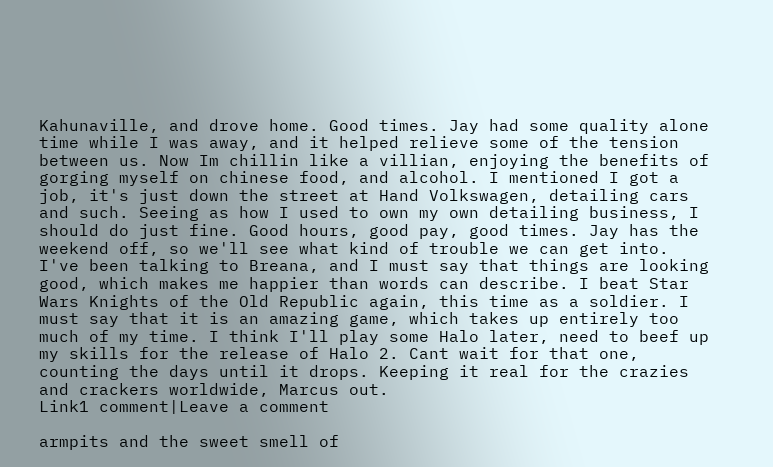Kahunaville, and drove home. Good times. Jay had some quality alone time while I was away, and it helped relieve some of the tension between us. Now Im chillin like a villian, enjoying the benefits of gorging myself on chinese food, and alcohol. I mentioned I got a job, it's just down the street at Hand Volkswagen, detailing cars and such. Seeing as how I used to own my own detailing business, I should do just fine. Good hours, good pay, good times. Jay has the weekend off, so we'll see what kind of trouble we can get into. I've been talking to Breana, and I must say that things are looking good, which makes me happier than words can describe. I beat Star Wars Knights of the Old Republic again, this time as a soldier. I must say that it is an amazing game, which takes up entirely too much of my time. I think I'll play some Halo later, need to beef up my skills for the release of Halo 2. Cant wait for that one, counting the days until it drops. Keeping it real for the crazies and crackers worldwide, Marcus out.
Link1 comment|Leave a comment

armpits and the sweet smell of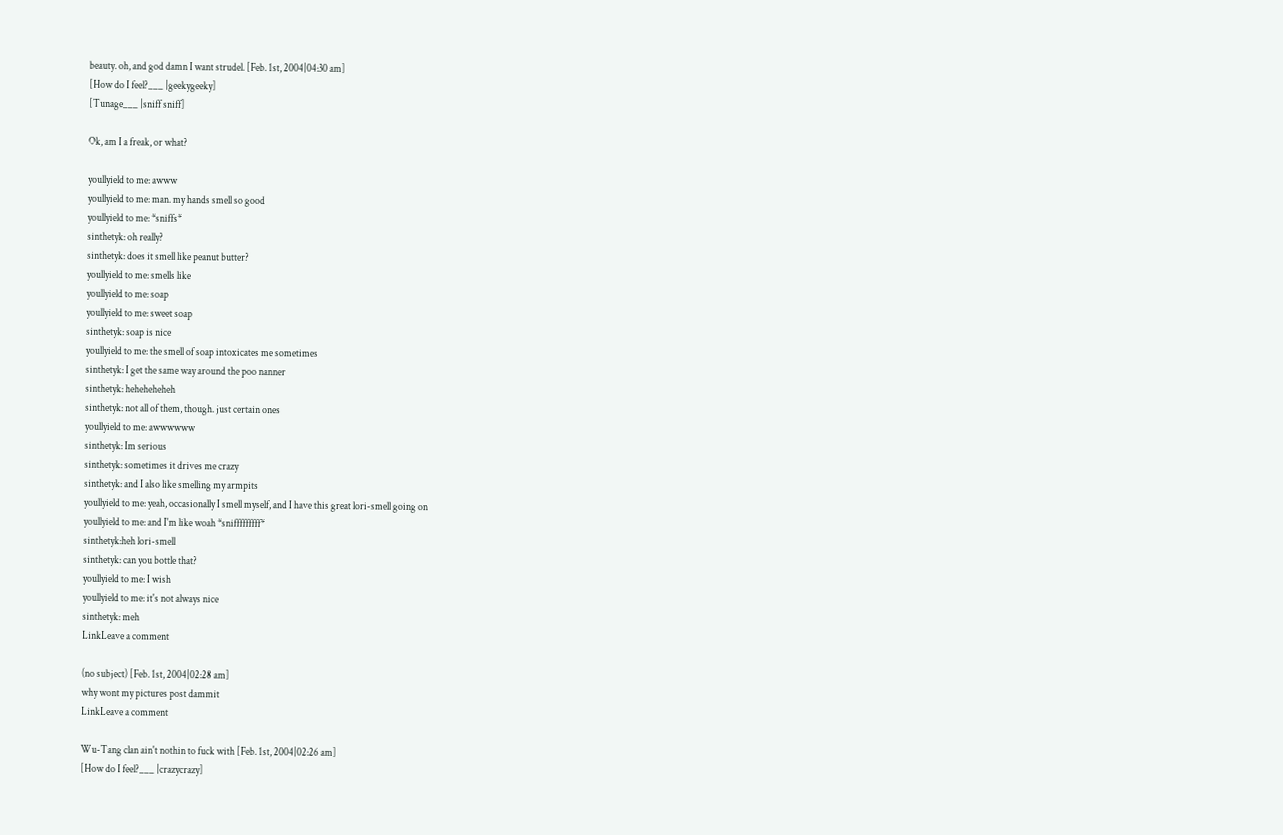beauty. oh, and god damn I want strudel. [Feb. 1st, 2004|04:30 am]
[How do I feel?___ |geekygeeky]
[Tunage___ |sniff sniff]

Ok, am I a freak, or what?

youllyield to me: awww
youllyield to me: man. my hands smell so good
youllyield to me: *sniffs*
sinthetyk: oh really?
sinthetyk: does it smell like peanut butter?
youllyield to me: smells like
youllyield to me: soap
youllyield to me: sweet soap
sinthetyk: soap is nice
youllyield to me: the smell of soap intoxicates me sometimes
sinthetyk: I get the same way around the poo nanner
sinthetyk: heheheheheh
sinthetyk: not all of them, though. just certain ones
youllyield to me: awwwwww
sinthetyk: Im serious
sinthetyk: sometimes it drives me crazy
sinthetyk: and I also like smelling my armpits
youllyield to me: yeah, occasionally I smell myself, and I have this great lori-smell going on
youllyield to me: and I'm like woah *snifffffffff*
sinthetyk:heh lori-smell
sinthetyk: can you bottle that?
youllyield to me: I wish
youllyield to me: it's not always nice
sinthetyk: meh
LinkLeave a comment

(no subject) [Feb. 1st, 2004|02:28 am]
why wont my pictures post dammit
LinkLeave a comment

Wu-Tang clan ain't nothin to fuck with [Feb. 1st, 2004|02:26 am]
[How do I feel?___ |crazycrazy]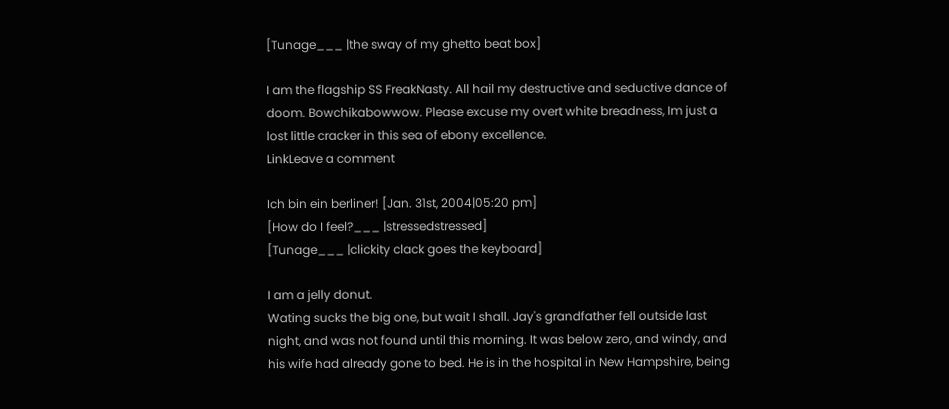[Tunage___ |the sway of my ghetto beat box]

I am the flagship SS FreakNasty. All hail my destructive and seductive dance of doom. Bowchikabowwow. Please excuse my overt white breadness, Im just a lost little cracker in this sea of ebony excellence.
LinkLeave a comment

Ich bin ein berliner! [Jan. 31st, 2004|05:20 pm]
[How do I feel?___ |stressedstressed]
[Tunage___ |clickity clack goes the keyboard]

I am a jelly donut.
Wating sucks the big one, but wait I shall. Jay's grandfather fell outside last night, and was not found until this morning. It was below zero, and windy, and his wife had already gone to bed. He is in the hospital in New Hampshire, being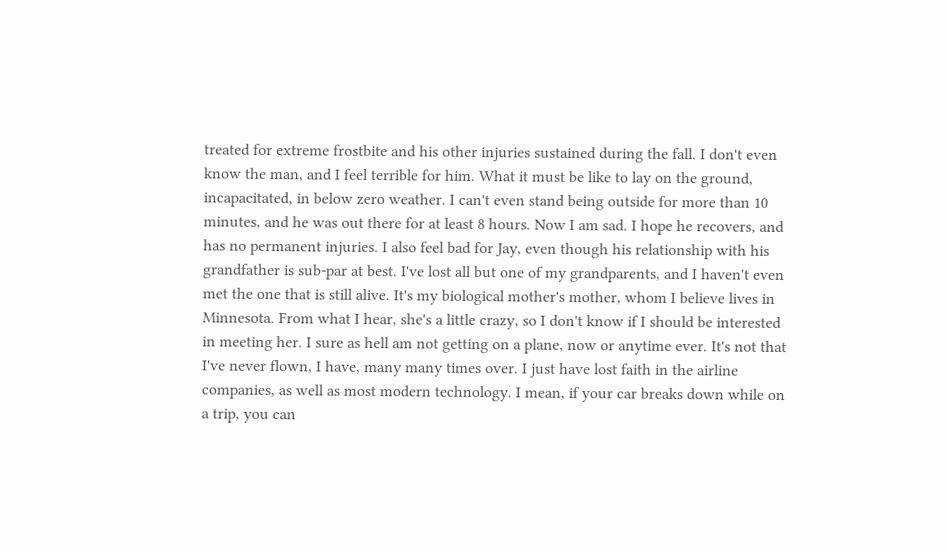treated for extreme frostbite and his other injuries sustained during the fall. I don't even know the man, and I feel terrible for him. What it must be like to lay on the ground, incapacitated, in below zero weather. I can't even stand being outside for more than 10 minutes, and he was out there for at least 8 hours. Now I am sad. I hope he recovers, and has no permanent injuries. I also feel bad for Jay, even though his relationship with his grandfather is sub-par at best. I've lost all but one of my grandparents, and I haven't even met the one that is still alive. It's my biological mother's mother, whom I believe lives in Minnesota. From what I hear, she's a little crazy, so I don't know if I should be interested in meeting her. I sure as hell am not getting on a plane, now or anytime ever. It's not that I've never flown, I have, many many times over. I just have lost faith in the airline companies, as well as most modern technology. I mean, if your car breaks down while on a trip, you can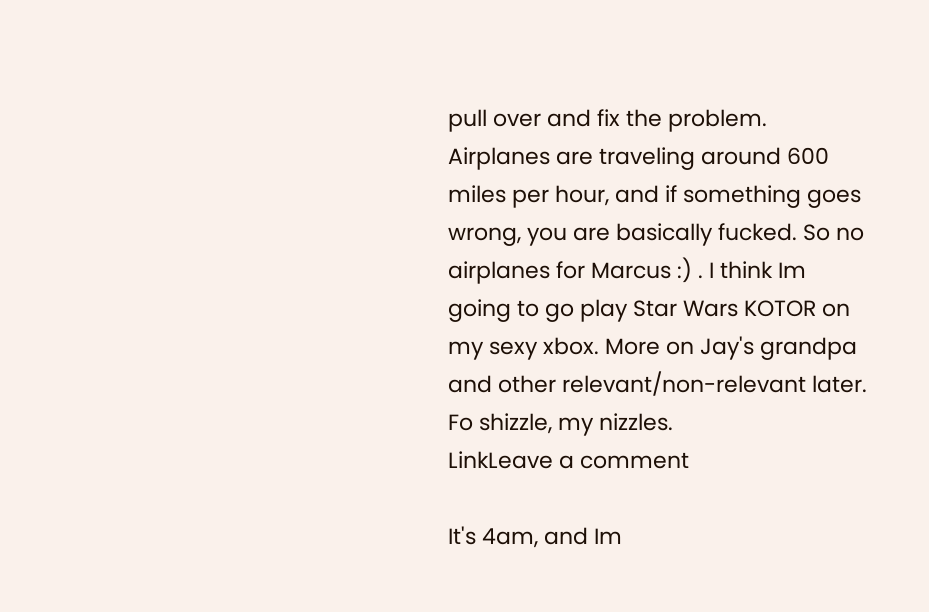pull over and fix the problem. Airplanes are traveling around 600 miles per hour, and if something goes wrong, you are basically fucked. So no airplanes for Marcus :) . I think Im going to go play Star Wars KOTOR on my sexy xbox. More on Jay's grandpa and other relevant/non-relevant later. Fo shizzle, my nizzles.
LinkLeave a comment

It's 4am, and Im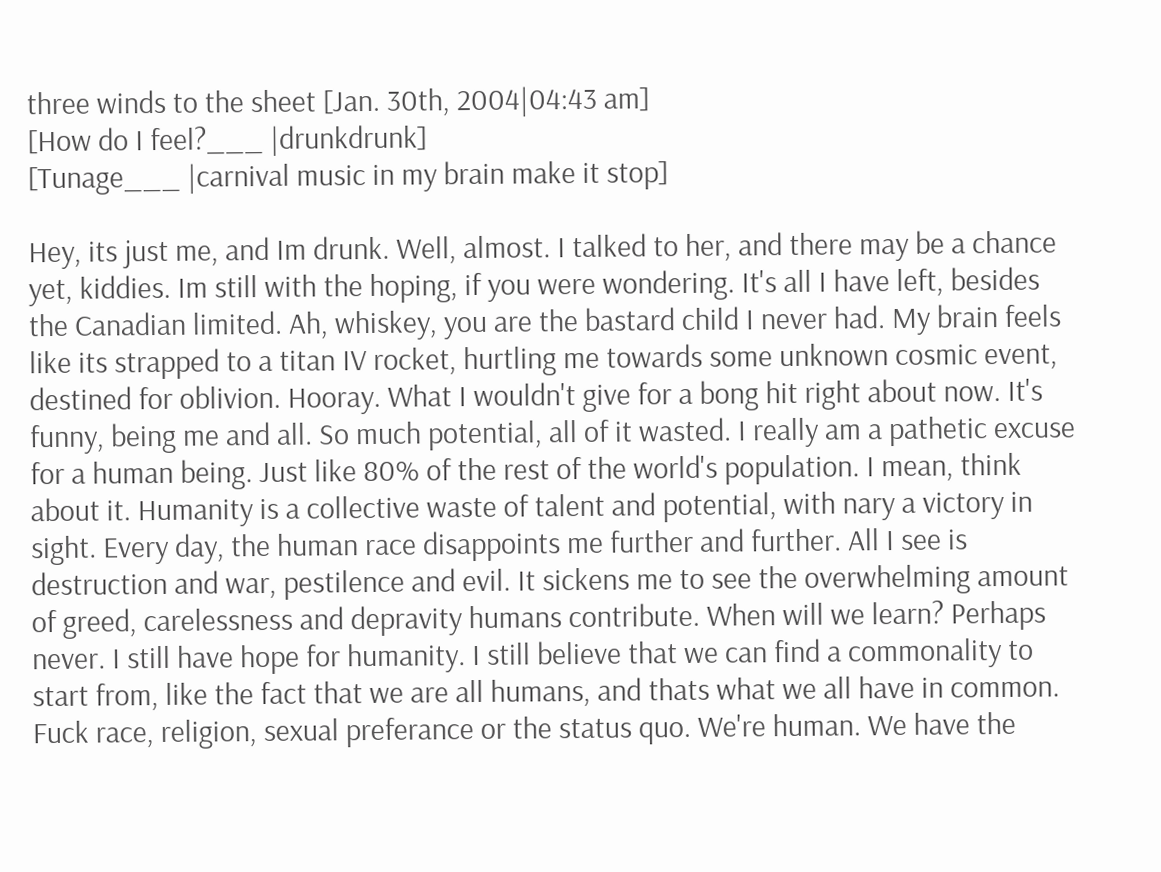three winds to the sheet [Jan. 30th, 2004|04:43 am]
[How do I feel?___ |drunkdrunk]
[Tunage___ |carnival music in my brain make it stop]

Hey, its just me, and Im drunk. Well, almost. I talked to her, and there may be a chance yet, kiddies. Im still with the hoping, if you were wondering. It's all I have left, besides the Canadian limited. Ah, whiskey, you are the bastard child I never had. My brain feels like its strapped to a titan IV rocket, hurtling me towards some unknown cosmic event, destined for oblivion. Hooray. What I wouldn't give for a bong hit right about now. It's funny, being me and all. So much potential, all of it wasted. I really am a pathetic excuse for a human being. Just like 80% of the rest of the world's population. I mean, think about it. Humanity is a collective waste of talent and potential, with nary a victory in sight. Every day, the human race disappoints me further and further. All I see is destruction and war, pestilence and evil. It sickens me to see the overwhelming amount of greed, carelessness and depravity humans contribute. When will we learn? Perhaps never. I still have hope for humanity. I still believe that we can find a commonality to start from, like the fact that we are all humans, and thats what we all have in common. Fuck race, religion, sexual preferance or the status quo. We're human. We have the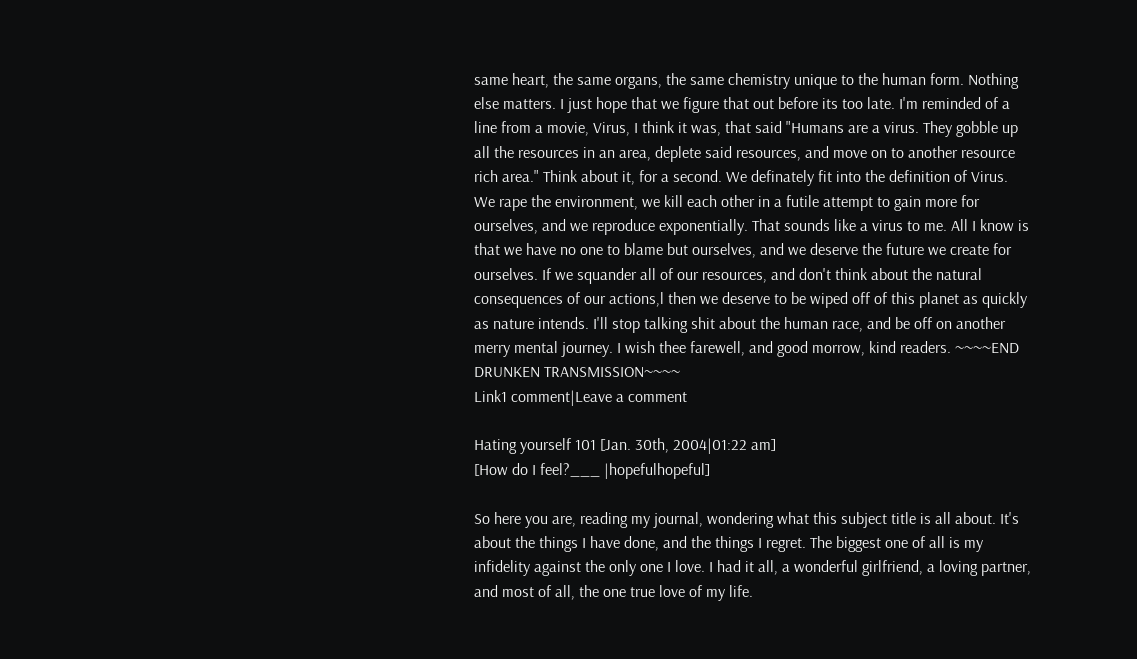same heart, the same organs, the same chemistry unique to the human form. Nothing else matters. I just hope that we figure that out before its too late. I'm reminded of a line from a movie, Virus, I think it was, that said "Humans are a virus. They gobble up all the resources in an area, deplete said resources, and move on to another resource rich area." Think about it, for a second. We definately fit into the definition of Virus. We rape the environment, we kill each other in a futile attempt to gain more for ourselves, and we reproduce exponentially. That sounds like a virus to me. All I know is that we have no one to blame but ourselves, and we deserve the future we create for ourselves. If we squander all of our resources, and don't think about the natural consequences of our actions,l then we deserve to be wiped off of this planet as quickly as nature intends. I'll stop talking shit about the human race, and be off on another merry mental journey. I wish thee farewell, and good morrow, kind readers. ~~~~END DRUNKEN TRANSMISSION~~~~
Link1 comment|Leave a comment

Hating yourself 101 [Jan. 30th, 2004|01:22 am]
[How do I feel?___ |hopefulhopeful]

So here you are, reading my journal, wondering what this subject title is all about. It's about the things I have done, and the things I regret. The biggest one of all is my infidelity against the only one I love. I had it all, a wonderful girlfriend, a loving partner, and most of all, the one true love of my life.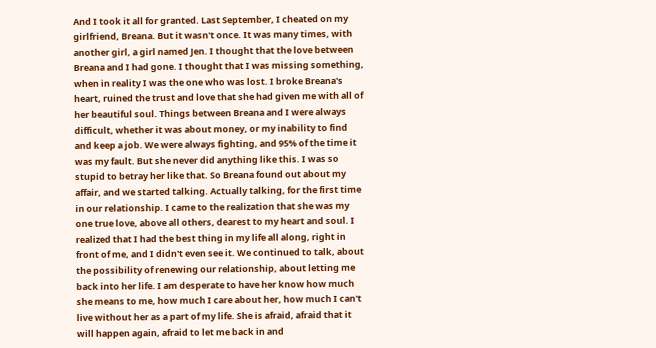And I took it all for granted. Last September, I cheated on my girlfriend, Breana. But it wasn't once. It was many times, with another girl, a girl named Jen. I thought that the love between Breana and I had gone. I thought that I was missing something, when in reality I was the one who was lost. I broke Breana's heart, ruined the trust and love that she had given me with all of her beautiful soul. Things between Breana and I were always difficult, whether it was about money, or my inability to find and keep a job. We were always fighting, and 95% of the time it was my fault. But she never did anything like this. I was so stupid to betray her like that. So Breana found out about my affair, and we started talking. Actually talking, for the first time in our relationship. I came to the realization that she was my one true love, above all others, dearest to my heart and soul. I realized that I had the best thing in my life all along, right in front of me, and I didn't even see it. We continued to talk, about the possibility of renewing our relationship, about letting me back into her life. I am desperate to have her know how much she means to me, how much I care about her, how much I can't live without her as a part of my life. She is afraid, afraid that it will happen again, afraid to let me back in and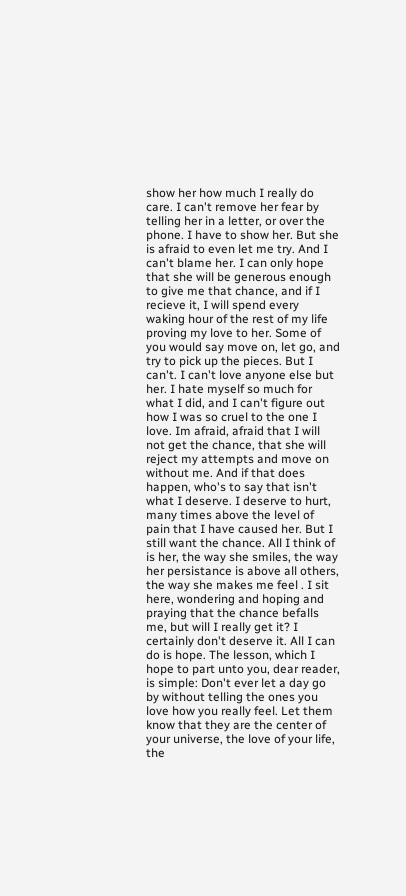show her how much I really do care. I can't remove her fear by telling her in a letter, or over the phone. I have to show her. But she is afraid to even let me try. And I can't blame her. I can only hope that she will be generous enough to give me that chance, and if I recieve it, I will spend every waking hour of the rest of my life proving my love to her. Some of you would say move on, let go, and try to pick up the pieces. But I can't. I can't love anyone else but her. I hate myself so much for what I did, and I can't figure out how I was so cruel to the one I love. Im afraid, afraid that I will not get the chance, that she will reject my attempts and move on without me. And if that does happen, who's to say that isn't what I deserve. I deserve to hurt, many times above the level of pain that I have caused her. But I still want the chance. All I think of is her, the way she smiles, the way her persistance is above all others, the way she makes me feel . I sit here, wondering and hoping and praying that the chance befalls me, but will I really get it? I certainly don't deserve it. All I can do is hope. The lesson, which I hope to part unto you, dear reader, is simple: Don't ever let a day go by without telling the ones you love how you really feel. Let them know that they are the center of your universe, the love of your life, the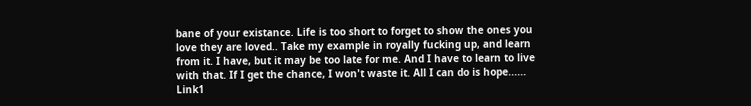bane of your existance. Life is too short to forget to show the ones you love they are loved.. Take my example in royally fucking up, and learn from it. I have, but it may be too late for me. And I have to learn to live with that. If I get the chance, I won't waste it. All I can do is hope......
Link1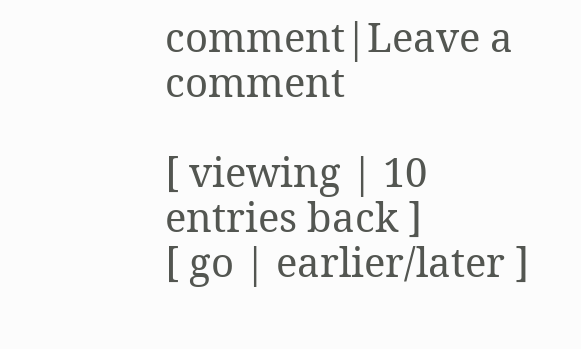comment|Leave a comment

[ viewing | 10 entries back ]
[ go | earlier/later ]